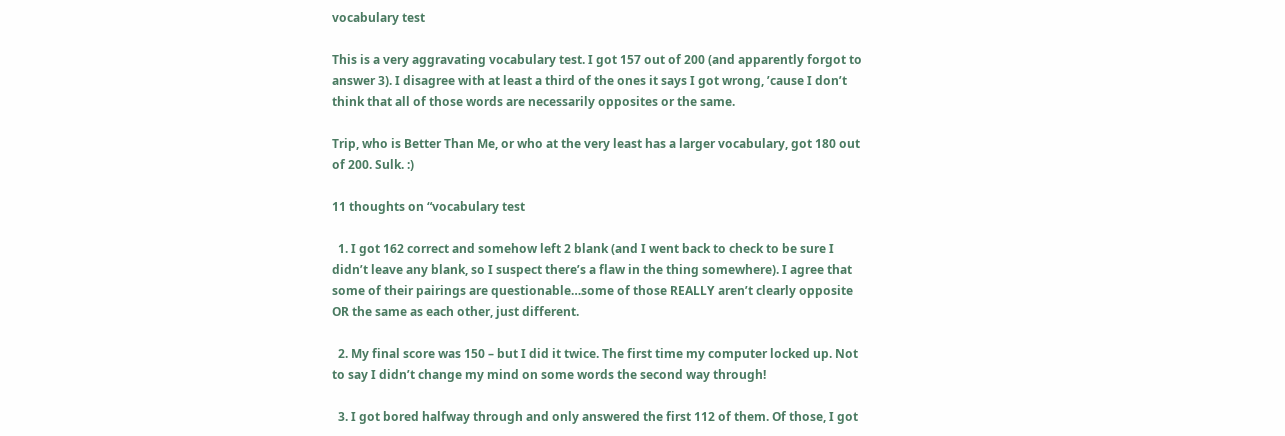vocabulary test

This is a very aggravating vocabulary test. I got 157 out of 200 (and apparently forgot to answer 3). I disagree with at least a third of the ones it says I got wrong, ’cause I don’t think that all of those words are necessarily opposites or the same.

Trip, who is Better Than Me, or who at the very least has a larger vocabulary, got 180 out of 200. Sulk. :)

11 thoughts on “vocabulary test

  1. I got 162 correct and somehow left 2 blank (and I went back to check to be sure I didn’t leave any blank, so I suspect there’s a flaw in the thing somewhere). I agree that some of their pairings are questionable…some of those REALLY aren’t clearly opposite OR the same as each other, just different.

  2. My final score was 150 – but I did it twice. The first time my computer locked up. Not to say I didn’t change my mind on some words the second way through!

  3. I got bored halfway through and only answered the first 112 of them. Of those, I got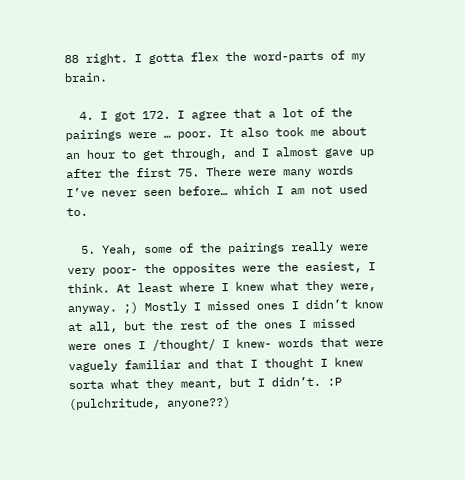88 right. I gotta flex the word-parts of my brain.

  4. I got 172. I agree that a lot of the pairings were … poor. It also took me about an hour to get through, and I almost gave up after the first 75. There were many words I’ve never seen before… which I am not used to.

  5. Yeah, some of the pairings really were very poor- the opposites were the easiest, I think. At least where I knew what they were, anyway. ;) Mostly I missed ones I didn’t know at all, but the rest of the ones I missed were ones I /thought/ I knew- words that were vaguely familiar and that I thought I knew sorta what they meant, but I didn’t. :P (pulchritude, anyone??)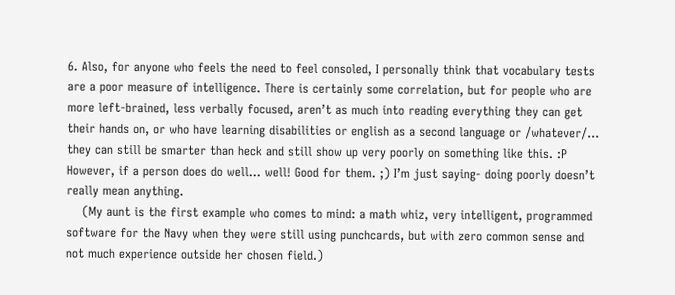6. Also, for anyone who feels the need to feel consoled, I personally think that vocabulary tests are a poor measure of intelligence. There is certainly some correlation, but for people who are more left-brained, less verbally focused, aren’t as much into reading everything they can get their hands on, or who have learning disabilities or english as a second language or /whatever/… they can still be smarter than heck and still show up very poorly on something like this. :P However, if a person does do well… well! Good for them. ;) I’m just saying- doing poorly doesn’t really mean anything.
    (My aunt is the first example who comes to mind: a math whiz, very intelligent, programmed software for the Navy when they were still using punchcards, but with zero common sense and not much experience outside her chosen field.)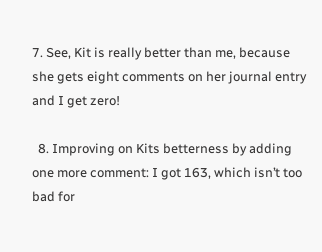7. See, Kit is really better than me, because she gets eight comments on her journal entry and I get zero!

  8. Improving on Kits betterness by adding one more comment: I got 163, which isn’t too bad for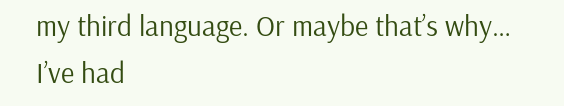my third language. Or maybe that’s why… I’ve had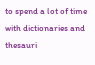to spend a lot of time with dictionaries and thesauri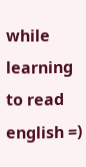while learning to read english =)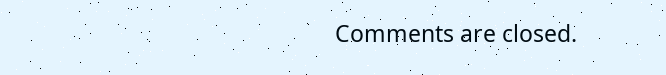Comments are closed.